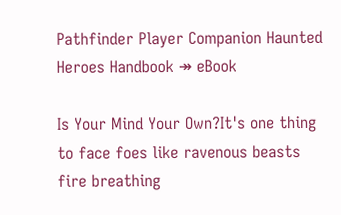Pathfinder Player Companion Haunted Heroes Handbook ↠ eBook

Is Your Mind Your Own?It's one thing to face foes like ravenous beasts fire breathing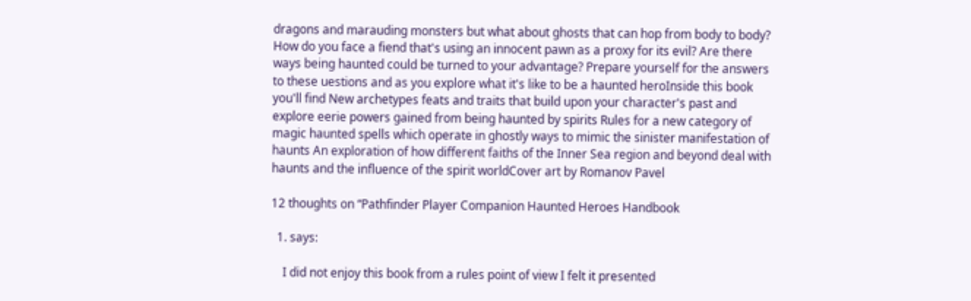dragons and marauding monsters but what about ghosts that can hop from body to body? How do you face a fiend that's using an innocent pawn as a proxy for its evil? Are there ways being haunted could be turned to your advantage? Prepare yourself for the answers to these uestions and as you explore what it's like to be a haunted heroInside this book you'll find New archetypes feats and traits that build upon your character's past and explore eerie powers gained from being haunted by spirits Rules for a new category of magic haunted spells which operate in ghostly ways to mimic the sinister manifestation of haunts An exploration of how different faiths of the Inner Sea region and beyond deal with haunts and the influence of the spirit worldCover art by Romanov Pavel

12 thoughts on “Pathfinder Player Companion Haunted Heroes Handbook

  1. says:

    I did not enjoy this book from a rules point of view I felt it presented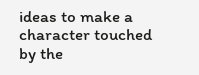ideas to make a character touched by the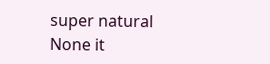super natural None it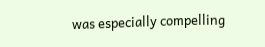was especially compelling